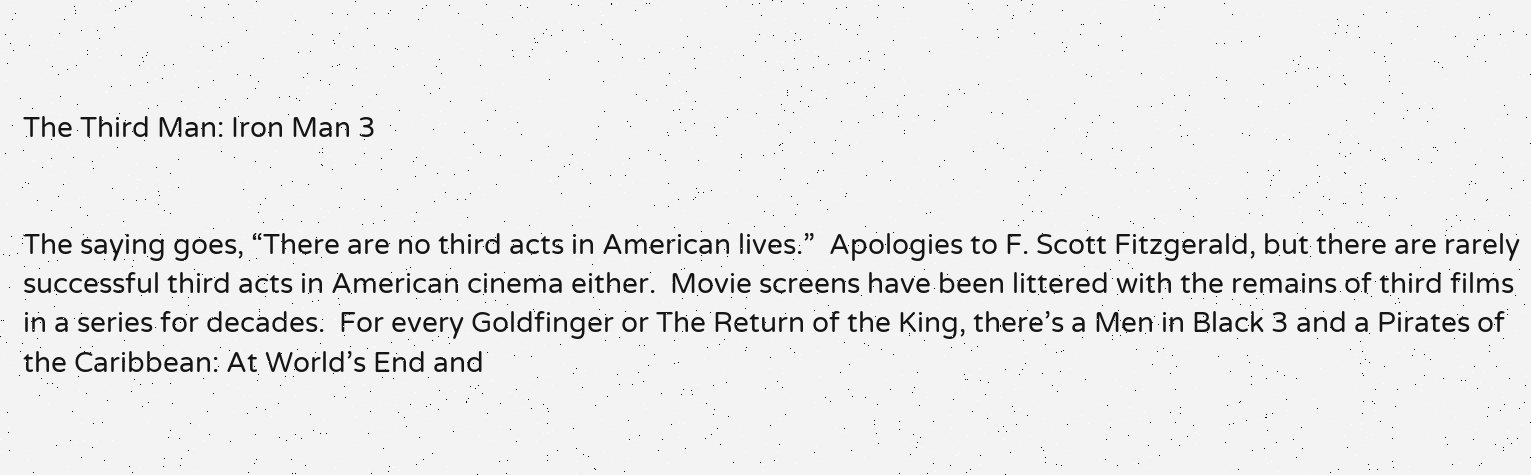The Third Man: Iron Man 3


The saying goes, “There are no third acts in American lives.”  Apologies to F. Scott Fitzgerald, but there are rarely successful third acts in American cinema either.  Movie screens have been littered with the remains of third films in a series for decades.  For every Goldfinger or The Return of the King, there’s a Men in Black 3 and a Pirates of the Caribbean: At World’s End and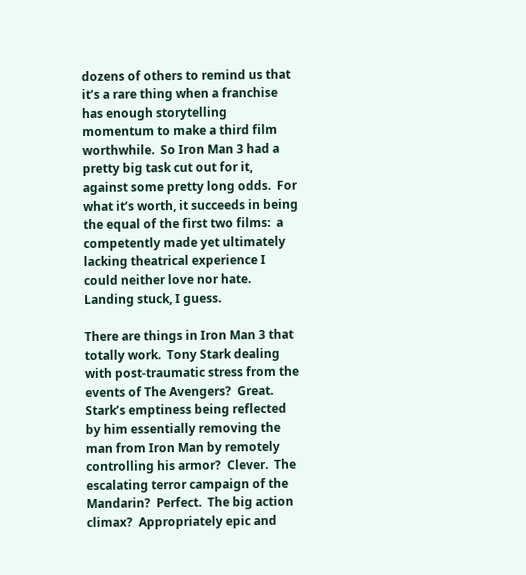dozens of others to remind us that it’s a rare thing when a franchise has enough storytelling momentum to make a third film worthwhile.  So Iron Man 3 had a pretty big task cut out for it, against some pretty long odds.  For what it’s worth, it succeeds in being the equal of the first two films:  a competently made yet ultimately lacking theatrical experience I could neither love nor hate.  Landing stuck, I guess.

There are things in Iron Man 3 that totally work.  Tony Stark dealing with post-traumatic stress from the events of The Avengers?  Great.  Stark’s emptiness being reflected by him essentially removing the man from Iron Man by remotely controlling his armor?  Clever.  The escalating terror campaign of the Mandarin?  Perfect.  The big action climax?  Appropriately epic and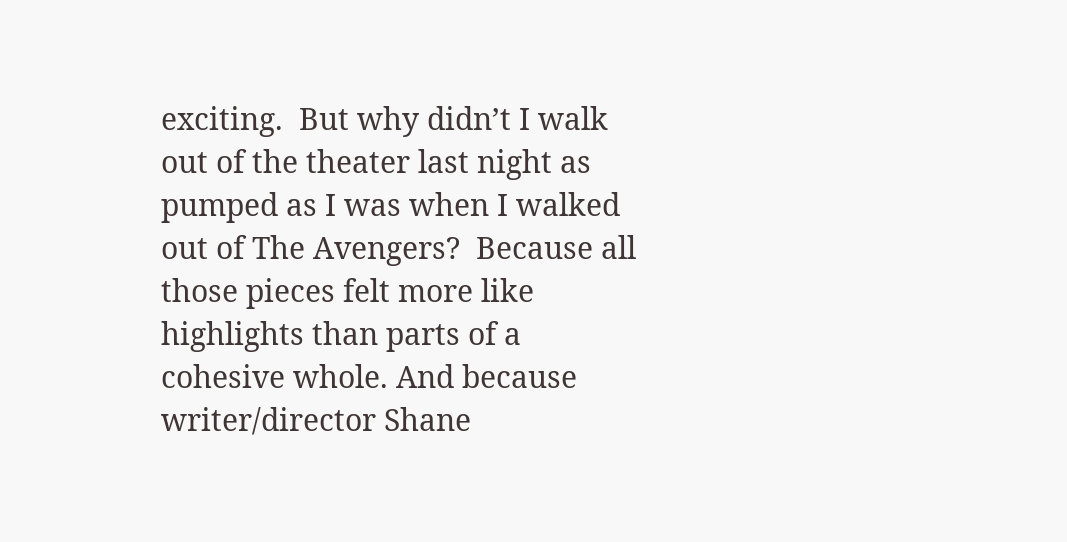exciting.  But why didn’t I walk out of the theater last night as pumped as I was when I walked out of The Avengers?  Because all those pieces felt more like highlights than parts of a cohesive whole. And because writer/director Shane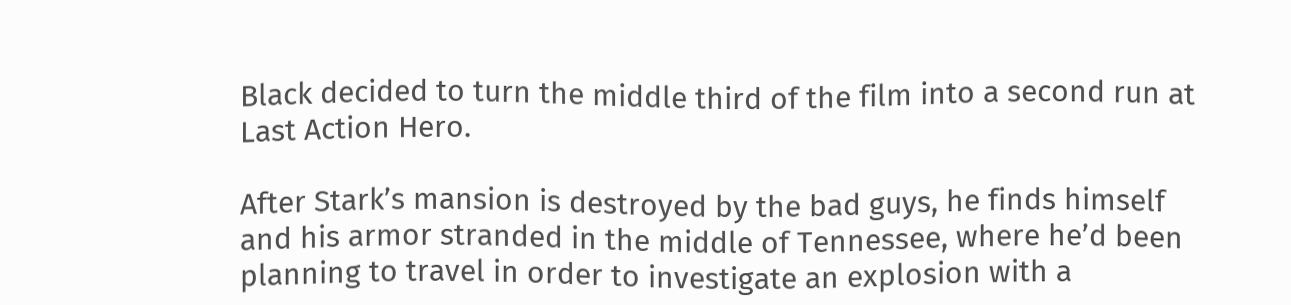Black decided to turn the middle third of the film into a second run at Last Action Hero.

After Stark’s mansion is destroyed by the bad guys, he finds himself and his armor stranded in the middle of Tennessee, where he’d been planning to travel in order to investigate an explosion with a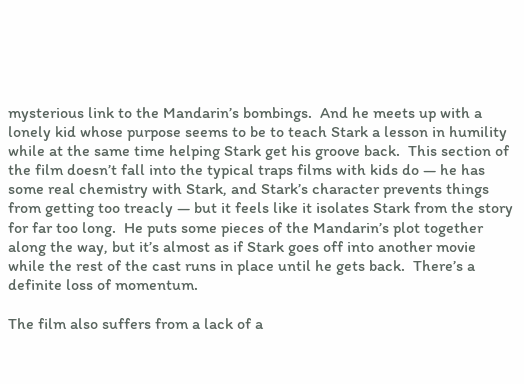mysterious link to the Mandarin’s bombings.  And he meets up with a lonely kid whose purpose seems to be to teach Stark a lesson in humility while at the same time helping Stark get his groove back.  This section of the film doesn’t fall into the typical traps films with kids do — he has some real chemistry with Stark, and Stark’s character prevents things from getting too treacly — but it feels like it isolates Stark from the story for far too long.  He puts some pieces of the Mandarin’s plot together along the way, but it’s almost as if Stark goes off into another movie while the rest of the cast runs in place until he gets back.  There’s a definite loss of momentum.

The film also suffers from a lack of a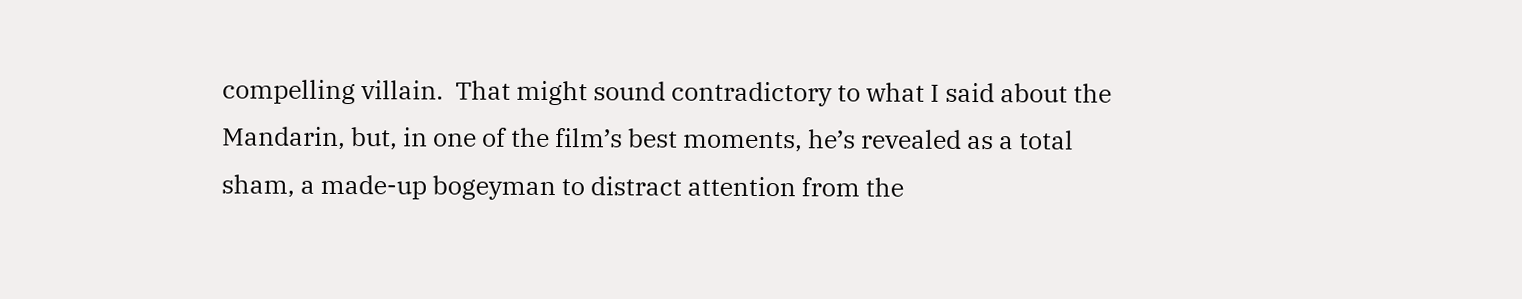compelling villain.  That might sound contradictory to what I said about the Mandarin, but, in one of the film’s best moments, he’s revealed as a total sham, a made-up bogeyman to distract attention from the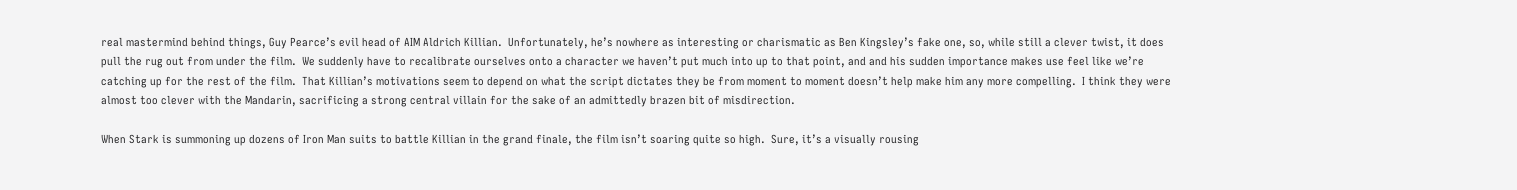real mastermind behind things, Guy Pearce’s evil head of AIM Aldrich Killian.  Unfortunately, he’s nowhere as interesting or charismatic as Ben Kingsley’s fake one, so, while still a clever twist, it does pull the rug out from under the film.  We suddenly have to recalibrate ourselves onto a character we haven’t put much into up to that point, and and his sudden importance makes use feel like we’re catching up for the rest of the film.  That Killian’s motivations seem to depend on what the script dictates they be from moment to moment doesn’t help make him any more compelling.  I think they were almost too clever with the Mandarin, sacrificing a strong central villain for the sake of an admittedly brazen bit of misdirection.

When Stark is summoning up dozens of Iron Man suits to battle Killian in the grand finale, the film isn’t soaring quite so high.  Sure, it’s a visually rousing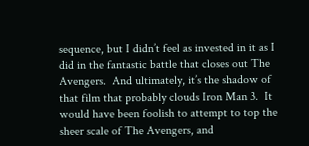sequence, but I didn’t feel as invested in it as I did in the fantastic battle that closes out The Avengers.  And ultimately, it’s the shadow of that film that probably clouds Iron Man 3.  It would have been foolish to attempt to top the sheer scale of The Avengers, and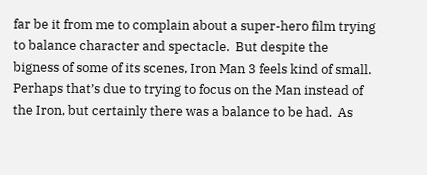far be it from me to complain about a super-hero film trying to balance character and spectacle.  But despite the bigness of some of its scenes, Iron Man 3 feels kind of small.  Perhaps that’s due to trying to focus on the Man instead of the Iron, but certainly there was a balance to be had.  As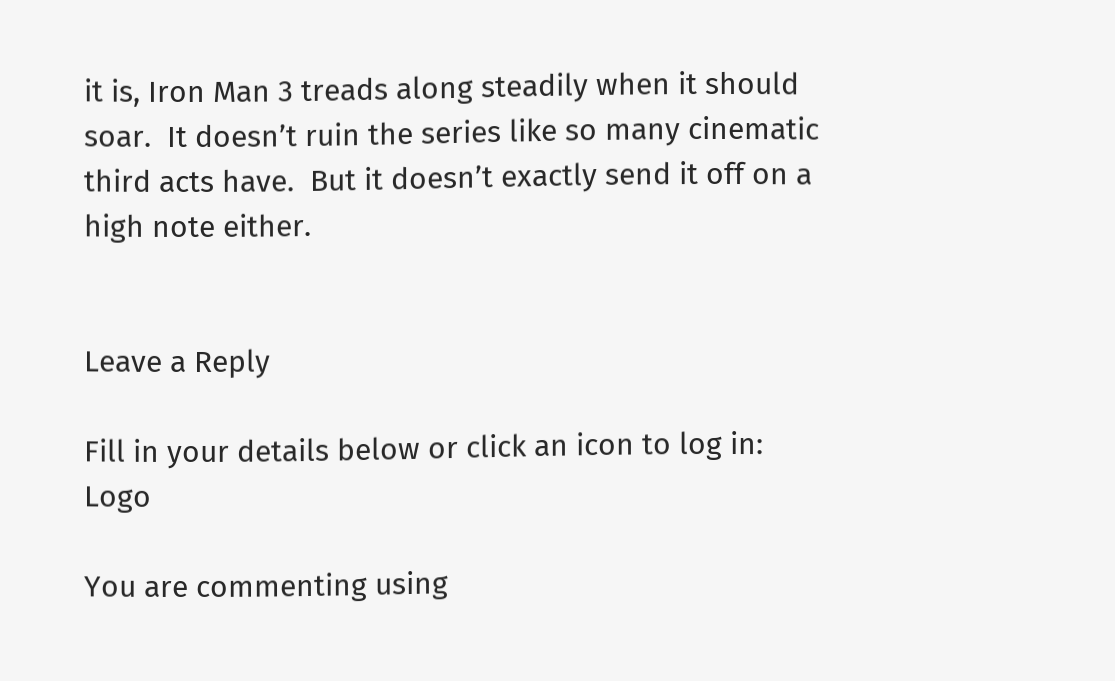it is, Iron Man 3 treads along steadily when it should soar.  It doesn’t ruin the series like so many cinematic third acts have.  But it doesn’t exactly send it off on a high note either.


Leave a Reply

Fill in your details below or click an icon to log in: Logo

You are commenting using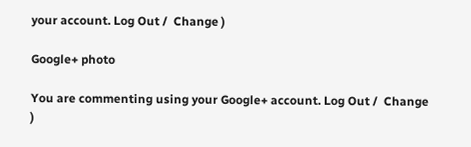your account. Log Out /  Change )

Google+ photo

You are commenting using your Google+ account. Log Out /  Change )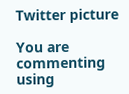Twitter picture

You are commenting using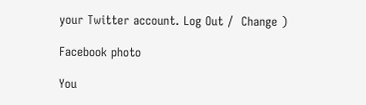your Twitter account. Log Out /  Change )

Facebook photo

You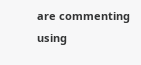are commenting using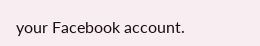your Facebook account.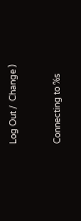Log Out /  Change )


Connecting to %s